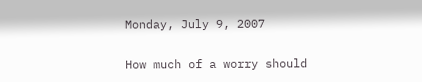Monday, July 9, 2007

How much of a worry should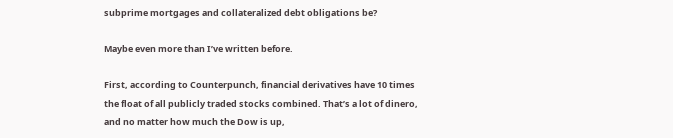subprime mortgages and collateralized debt obligations be?

Maybe even more than I’ve written before.

First, according to Counterpunch, financial derivatives have 10 times the float of all publicly traded stocks combined. That’s a lot of dinero, and no matter how much the Dow is up,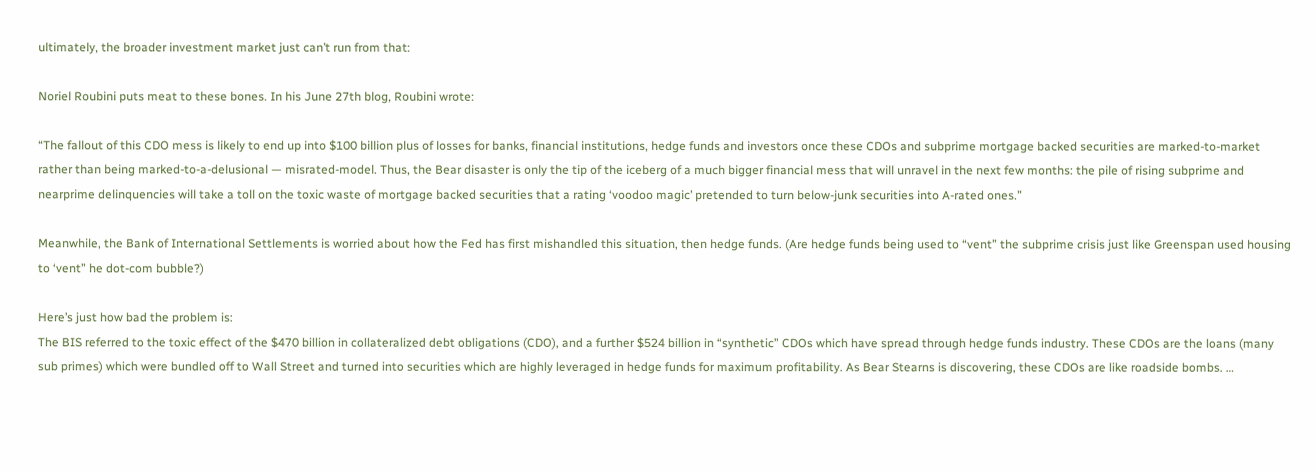ultimately, the broader investment market just can’t run from that:

Noriel Roubini puts meat to these bones. In his June 27th blog, Roubini wrote:

“The fallout of this CDO mess is likely to end up into $100 billion plus of losses for banks, financial institutions, hedge funds and investors once these CDOs and subprime mortgage backed securities are marked-to-market rather than being marked-to-a-delusional — misrated-model. Thus, the Bear disaster is only the tip of the iceberg of a much bigger financial mess that will unravel in the next few months: the pile of rising subprime and nearprime delinquencies will take a toll on the toxic waste of mortgage backed securities that a rating ‘voodoo magic’ pretended to turn below-junk securities into A-rated ones.”

Meanwhile, the Bank of International Settlements is worried about how the Fed has first mishandled this situation, then hedge funds. (Are hedge funds being used to “vent” the subprime crisis just like Greenspan used housing to ‘vent” he dot-com bubble?)

Here’s just how bad the problem is:
The BIS referred to the toxic effect of the $470 billion in collateralized debt obligations (CDO), and a further $524 billion in “synthetic” CDOs which have spread through hedge funds industry. These CDOs are the loans (many sub primes) which were bundled off to Wall Street and turned into securities which are highly leveraged in hedge funds for maximum profitability. As Bear Stearns is discovering, these CDOs are like roadside bombs. …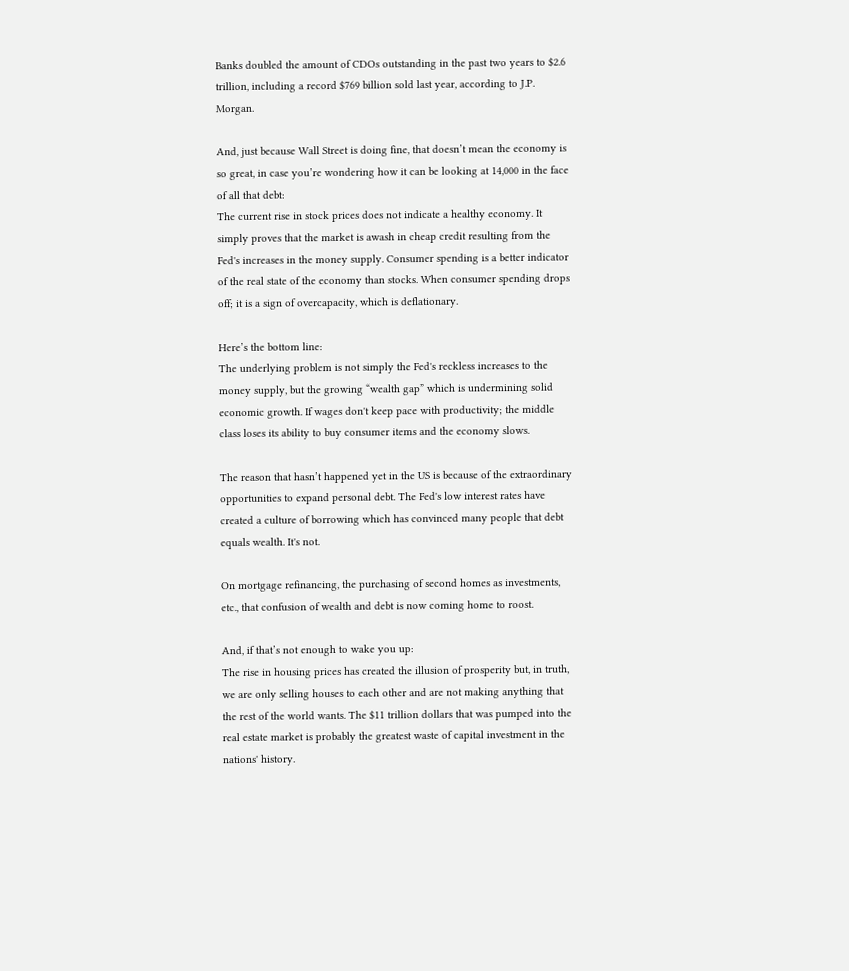Banks doubled the amount of CDOs outstanding in the past two years to $2.6 trillion, including a record $769 billion sold last year, according to J.P. Morgan.

And, just because Wall Street is doing fine, that doesn’t mean the economy is so great, in case you’re wondering how it can be looking at 14,000 in the face of all that debt:
The current rise in stock prices does not indicate a healthy economy. It simply proves that the market is awash in cheap credit resulting from the Fed's increases in the money supply. Consumer spending is a better indicator of the real state of the economy than stocks. When consumer spending drops off; it is a sign of overcapacity, which is deflationary.

Here’s the bottom line:
The underlying problem is not simply the Fed's reckless increases to the money supply, but the growing “wealth gap” which is undermining solid economic growth. If wages don't keep pace with productivity; the middle class loses its ability to buy consumer items and the economy slows.

The reason that hasn’t happened yet in the US is because of the extraordinary opportunities to expand personal debt. The Fed's low interest rates have created a culture of borrowing which has convinced many people that debt equals wealth. It's not.

On mortgage refinancing, the purchasing of second homes as investments, etc., that confusion of wealth and debt is now coming home to roost.

And, if that’s not enough to wake you up:
The rise in housing prices has created the illusion of prosperity but, in truth, we are only selling houses to each other and are not making anything that the rest of the world wants. The $11 trillion dollars that was pumped into the real estate market is probably the greatest waste of capital investment in the nations' history.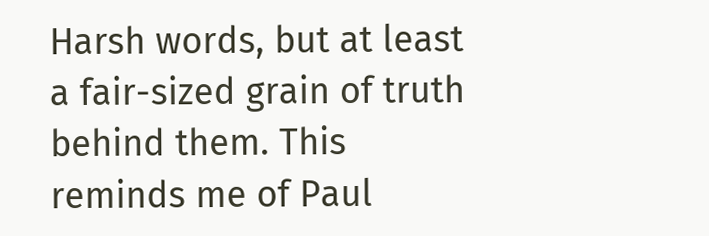Harsh words, but at least a fair-sized grain of truth behind them. This reminds me of Paul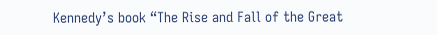Kennedy’s book “The Rise and Fall of the Great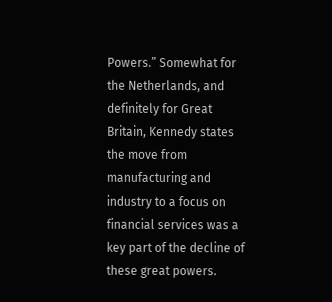Powers.” Somewhat for the Netherlands, and definitely for Great Britain, Kennedy states the move from manufacturing and industry to a focus on financial services was a key part of the decline of these great powers.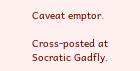Caveat emptor.

Cross-posted at Socratic Gadfly.